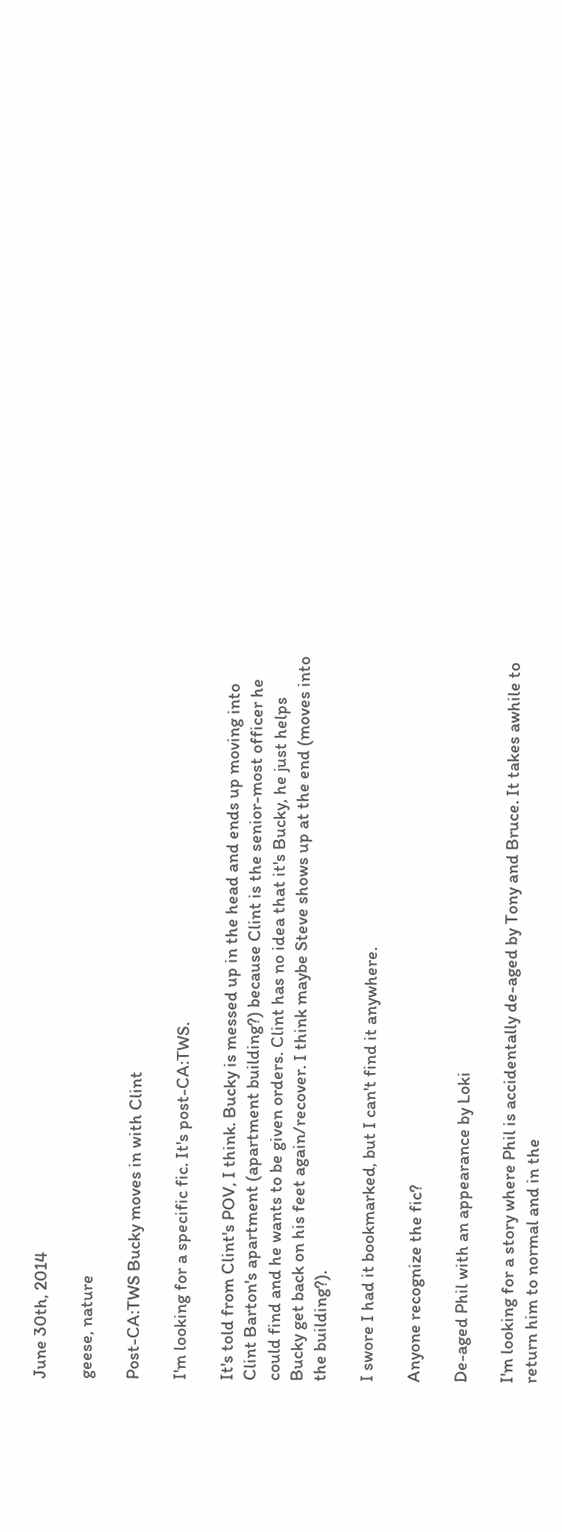June 30th, 2014

geese, nature

Post-CA:TWS Bucky moves in with Clint

I'm looking for a specific fic. It's post-CA:TWS.

It's told from Clint's POV, I think. Bucky is messed up in the head and ends up moving into Clint Barton's apartment (apartment building?) because Clint is the senior-most officer he could find and he wants to be given orders. Clint has no idea that it's Bucky, he just helps Bucky get back on his feet again/recover. I think maybe Steve shows up at the end (moves into the building?).

I swore I had it bookmarked, but I can't find it anywhere.

Anyone recognize the fic?

De-aged Phil with an appearance by Loki

I'm looking for a story where Phil is accidentally de-aged by Tony and Bruce. It takes awhile to return him to normal and in the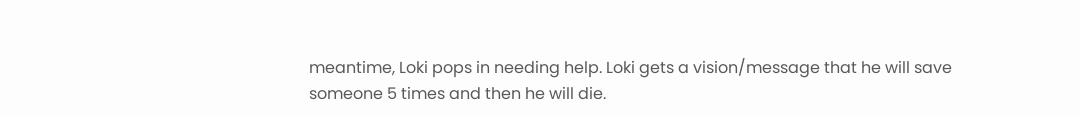meantime, Loki pops in needing help. Loki gets a vision/message that he will save someone 5 times and then he will die.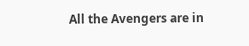All the Avengers are in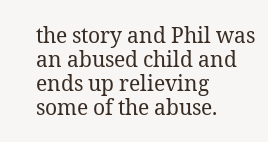the story and Phil was an abused child and ends up relieving some of the abuse.